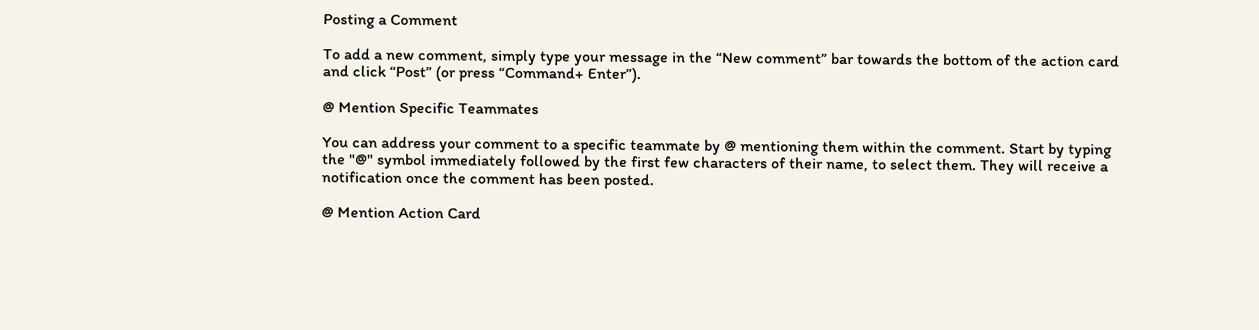Posting a Comment

To add a new comment, simply type your message in the “New comment” bar towards the bottom of the action card and click “Post” (or press “Command+ Enter”).

@ Mention Specific Teammates

You can address your comment to a specific teammate by @ mentioning them within the comment. Start by typing the "@" symbol immediately followed by the first few characters of their name, to select them. They will receive a notification once the comment has been posted.

@ Mention Action Card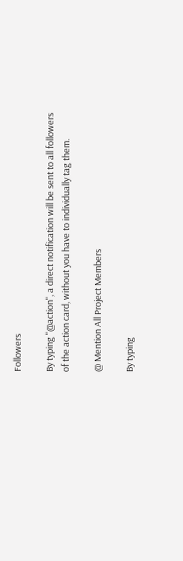Followers

By typing "@action", a direct notification will be sent to all followers of the action card, without you have to individually tag them.

@ Mention All Project Members

By typing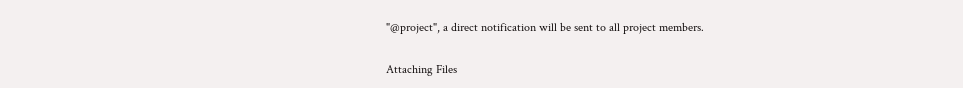"@project", a direct notification will be sent to all project members.

Attaching Files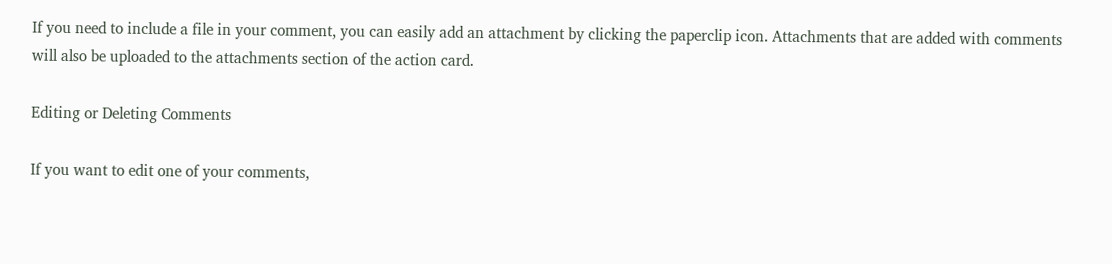If you need to include a file in your comment, you can easily add an attachment by clicking the paperclip icon. Attachments that are added with comments will also be uploaded to the attachments section of the action card.

Editing or Deleting Comments

If you want to edit one of your comments,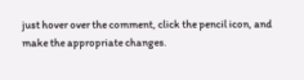just hover over the comment, click the pencil icon, and make the appropriate changes.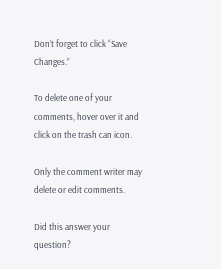Don’t forget to click “Save Changes.”

To delete one of your comments, hover over it and click on the trash can icon.

Only the comment writer may delete or edit comments.

Did this answer your question?